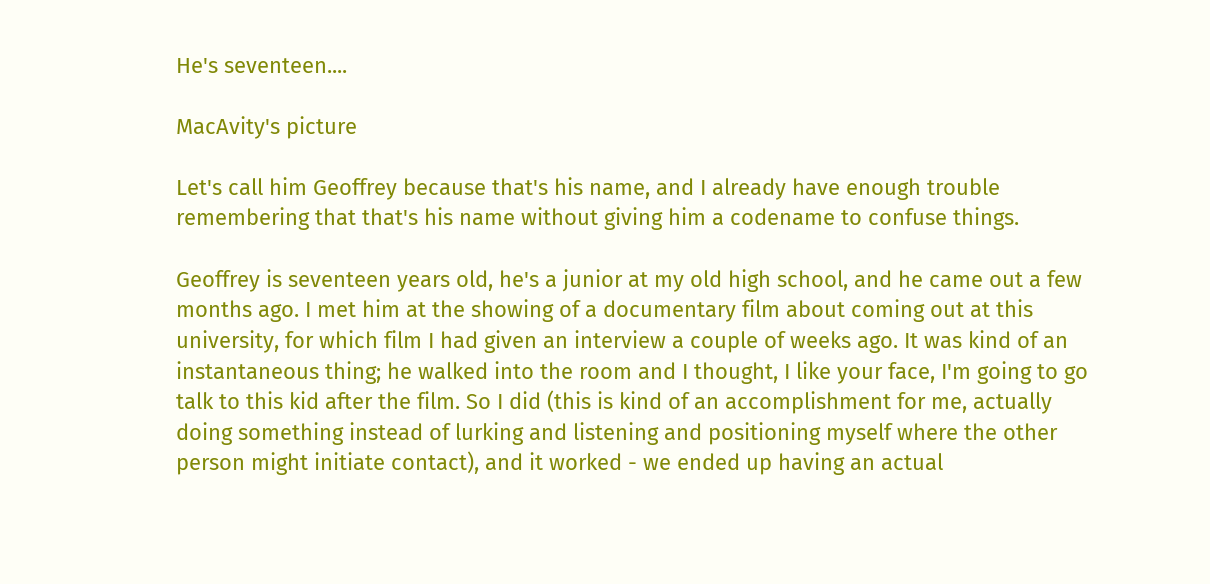He's seventeen....

MacAvity's picture

Let's call him Geoffrey because that's his name, and I already have enough trouble remembering that that's his name without giving him a codename to confuse things.

Geoffrey is seventeen years old, he's a junior at my old high school, and he came out a few months ago. I met him at the showing of a documentary film about coming out at this university, for which film I had given an interview a couple of weeks ago. It was kind of an instantaneous thing; he walked into the room and I thought, I like your face, I'm going to go talk to this kid after the film. So I did (this is kind of an accomplishment for me, actually doing something instead of lurking and listening and positioning myself where the other person might initiate contact), and it worked - we ended up having an actual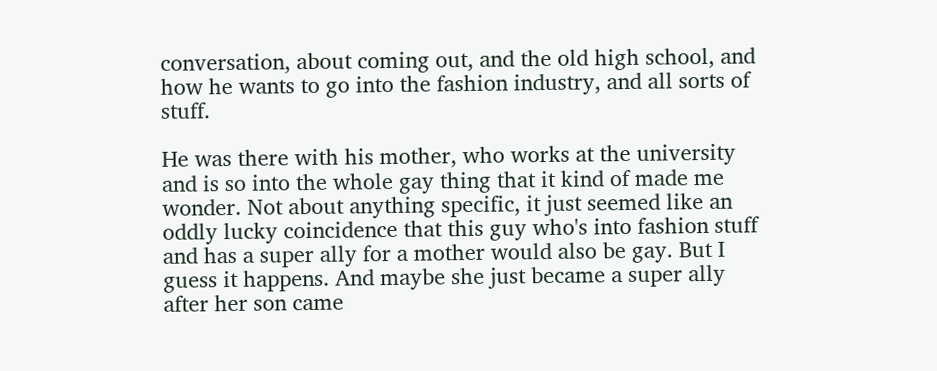conversation, about coming out, and the old high school, and how he wants to go into the fashion industry, and all sorts of stuff.

He was there with his mother, who works at the university and is so into the whole gay thing that it kind of made me wonder. Not about anything specific, it just seemed like an oddly lucky coincidence that this guy who's into fashion stuff and has a super ally for a mother would also be gay. But I guess it happens. And maybe she just became a super ally after her son came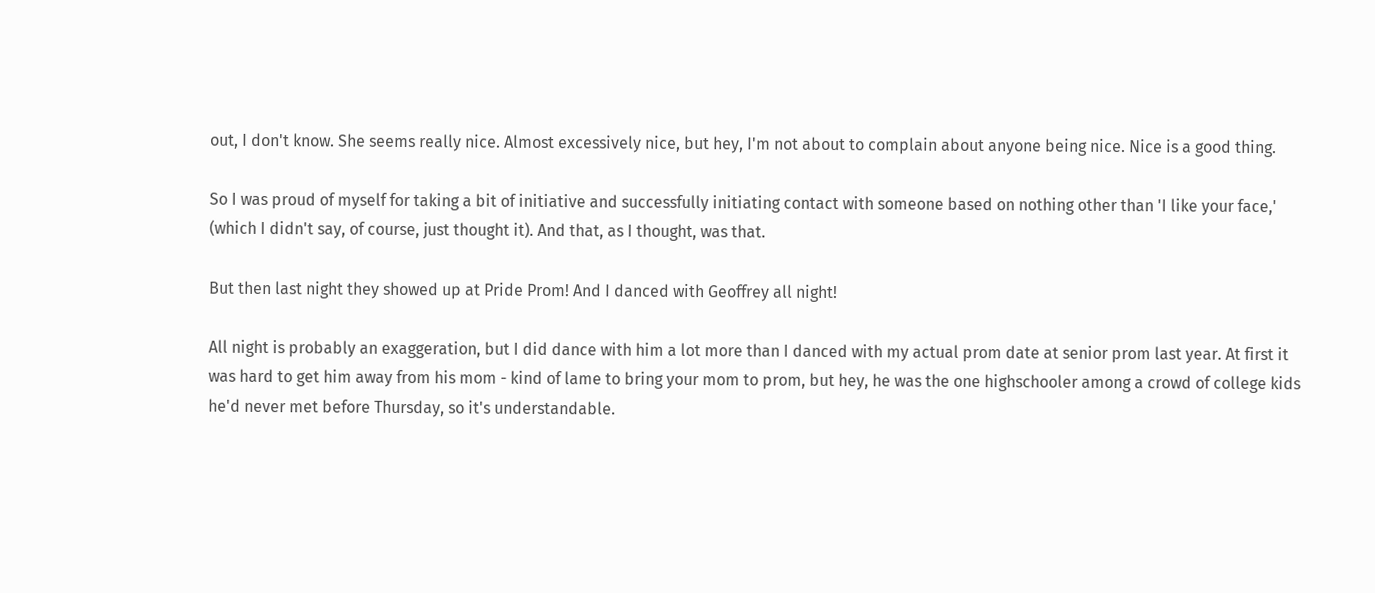out, I don't know. She seems really nice. Almost excessively nice, but hey, I'm not about to complain about anyone being nice. Nice is a good thing.

So I was proud of myself for taking a bit of initiative and successfully initiating contact with someone based on nothing other than 'I like your face,' (which I didn't say, of course, just thought it). And that, as I thought, was that.

But then last night they showed up at Pride Prom! And I danced with Geoffrey all night!

All night is probably an exaggeration, but I did dance with him a lot more than I danced with my actual prom date at senior prom last year. At first it was hard to get him away from his mom - kind of lame to bring your mom to prom, but hey, he was the one highschooler among a crowd of college kids he'd never met before Thursday, so it's understandable.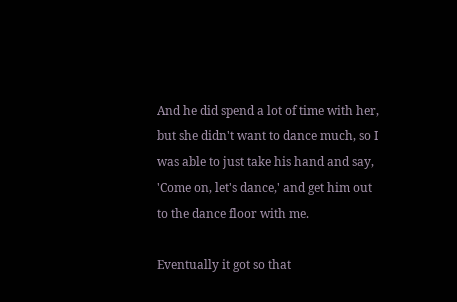And he did spend a lot of time with her, but she didn't want to dance much, so I was able to just take his hand and say, 'Come on, let's dance,' and get him out to the dance floor with me.

Eventually it got so that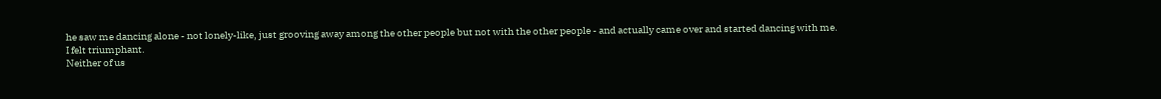he saw me dancing alone - not lonely-like, just grooving away among the other people but not with the other people - and actually came over and started dancing with me.
I felt triumphant.
Neither of us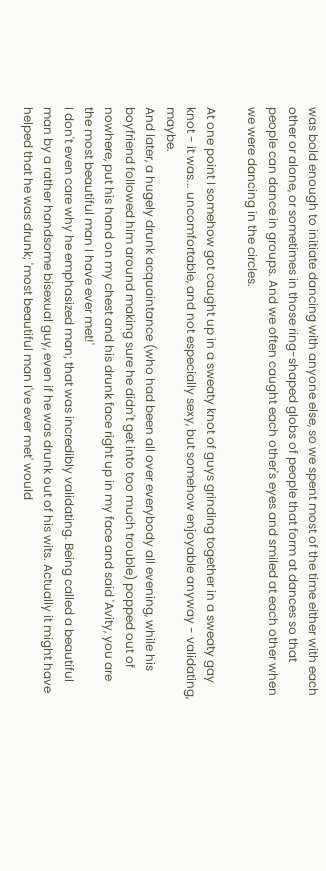was bold enough to initiate dancing with anyone else, so we spent most of the time either with each other or alone, or sometimes in those ring-shaped globs of people that form at dances so that people can dance in groups. And we often caught each other's eyes and smiled at each other when we were dancing in the circles.

At one point I somehow got caught up in a sweaty knot of guys grinding together in a sweaty gay knot - it was... uncomfortable, and not especially sexy, but somehow enjoyable anyway - validating, maybe.
And later, a hugely drunk acquaintance (who had been all over everybody all evening, while his boyfriend followed him around making sure he didn't get into too much trouble) popped out of nowhere, put his hand on my chest and his drunk face right up in my face and said 'Avity, you are the most beautiful man I have ever met!'
I don't even care why he emphasized man; that was incredibly validating. Being called a beautiful man by a rather handsome bisexual guy, even if he was drunk out of his wits. Actually it might have helped that he was drunk; 'most beautiful man I've ever met' would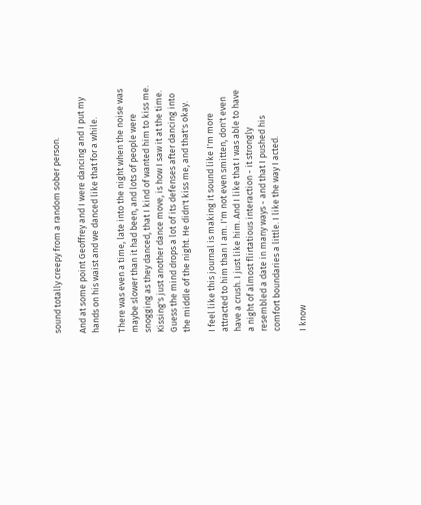sound totally creepy from a random sober person.

And at some point Geoffrey and I were dancing and I put my hands on his waist and we danced like that for a while.

There was even a time, late into the night when the noise was maybe slower than it had been, and lots of people were snogging as they danced, that I kind of wanted him to kiss me. Kissing's just another dance move, is how I saw it at the time. Guess the mind drops a lot of its defenses after dancing into the middle of the night. He didn't kiss me, and that's okay.

I feel like this journal is making it sound like I'm more attracted to him than I am. I'm not even smitten, don't even have a crush. I just like him. And I like that I was able to have a night of almost flirtatious interaction - it strongly resembled a date in many ways - and that I pushed his comfort boundaries a little. I like the way I acted.

I know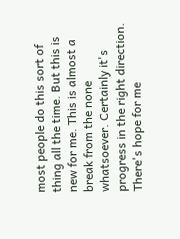most people do this sort of thing all the time. But this is new for me. This is almost a break from the none whatsoever. Certainly it's progress in the right direction. There's hope for me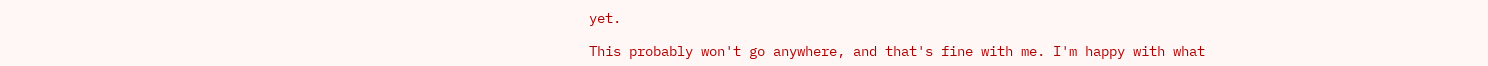yet.

This probably won't go anywhere, and that's fine with me. I'm happy with what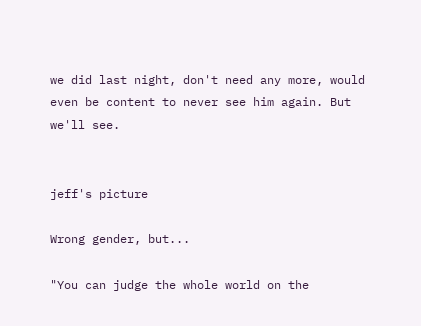we did last night, don't need any more, would even be content to never see him again. But we'll see.


jeff's picture

Wrong gender, but...

"You can judge the whole world on the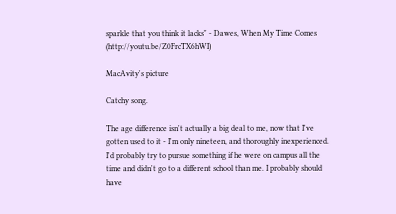sparkle that you think it lacks" - Dawes, When My Time Comes (http://youtu.be/Z0FrcTX6hWI)

MacAvity's picture

Catchy song.

The age difference isn't actually a big deal to me, now that I've gotten used to it - I'm only nineteen, and thoroughly inexperienced. I'd probably try to pursue something if he were on campus all the time and didn't go to a different school than me. I probably should have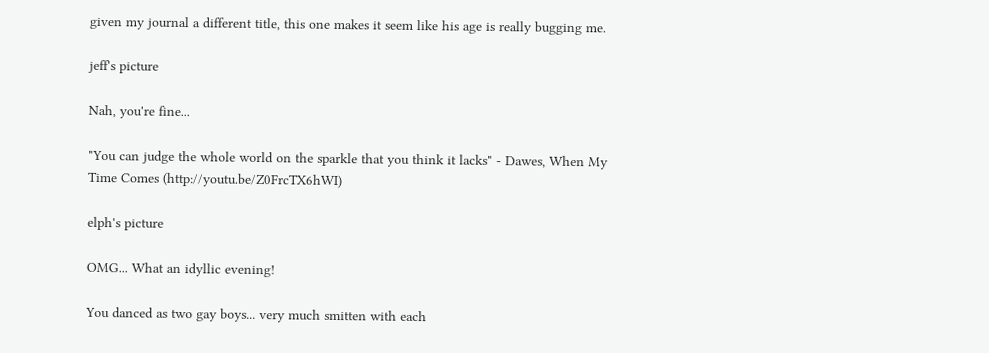given my journal a different title, this one makes it seem like his age is really bugging me.

jeff's picture

Nah, you're fine...

"You can judge the whole world on the sparkle that you think it lacks" - Dawes, When My Time Comes (http://youtu.be/Z0FrcTX6hWI)

elph's picture

OMG... What an idyllic evening!

You danced as two gay boys... very much smitten with each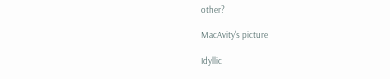other?

MacAvity's picture

Idyllic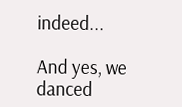indeed...

And yes, we danced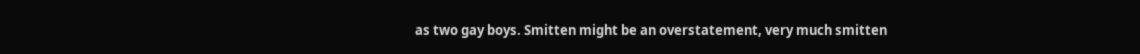as two gay boys. Smitten might be an overstatement, very much smitten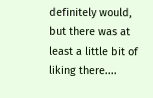definitely would, but there was at least a little bit of liking there....